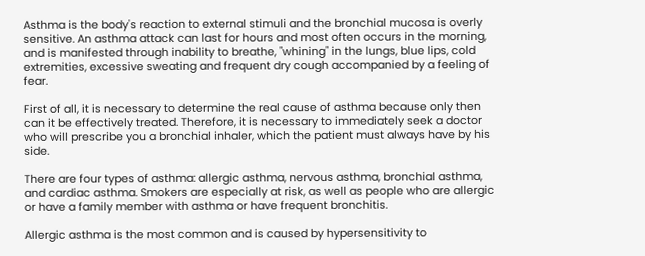Asthma is the body's reaction to external stimuli and the bronchial mucosa is overly sensitive. An asthma attack can last for hours and most often occurs in the morning, and is manifested through inability to breathe, "whining" in the lungs, blue lips, cold extremities, excessive sweating and frequent dry cough accompanied by a feeling of fear.

First of all, it is necessary to determine the real cause of asthma because only then can it be effectively treated. Therefore, it is necessary to immediately seek a doctor who will prescribe you a bronchial inhaler, which the patient must always have by his side.

There are four types of asthma: allergic asthma, nervous asthma, bronchial asthma, and cardiac asthma. Smokers are especially at risk, as well as people who are allergic or have a family member with asthma or have frequent bronchitis.

Allergic asthma is the most common and is caused by hypersensitivity to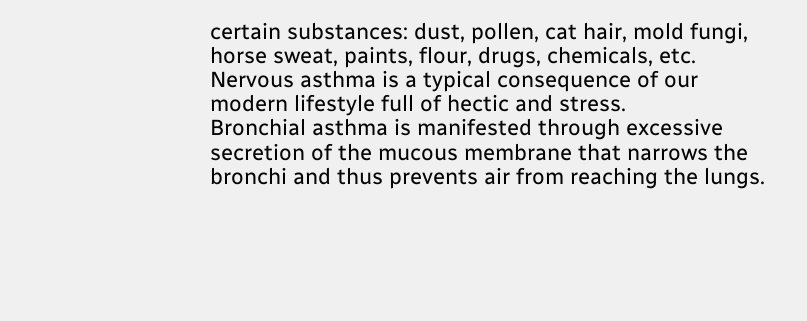certain substances: dust, pollen, cat hair, mold fungi, horse sweat, paints, flour, drugs, chemicals, etc.
Nervous asthma is a typical consequence of our modern lifestyle full of hectic and stress.
Bronchial asthma is manifested through excessive secretion of the mucous membrane that narrows the bronchi and thus prevents air from reaching the lungs.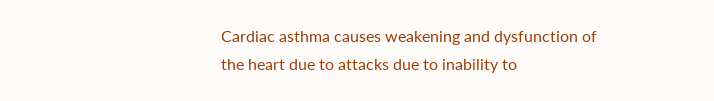Cardiac asthma causes weakening and dysfunction of the heart due to attacks due to inability to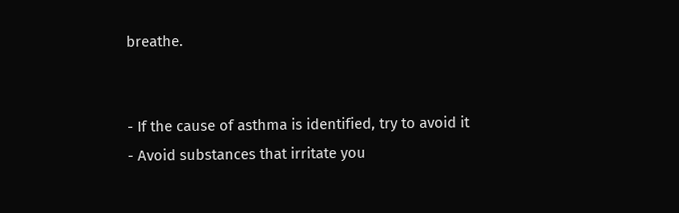breathe.


- If the cause of asthma is identified, try to avoid it
- Avoid substances that irritate you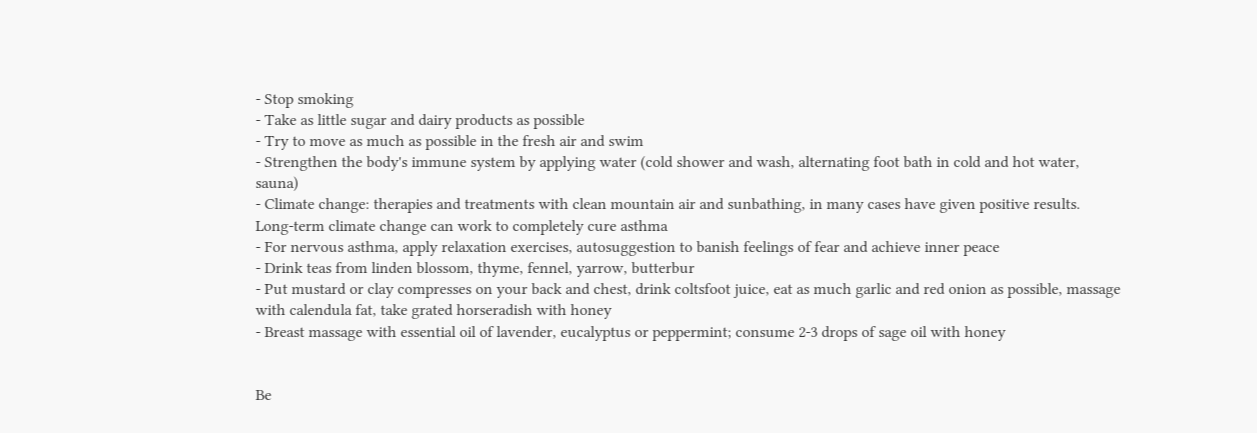- Stop smoking
- Take as little sugar and dairy products as possible
- Try to move as much as possible in the fresh air and swim
- Strengthen the body's immune system by applying water (cold shower and wash, alternating foot bath in cold and hot water, sauna)
- Climate change: therapies and treatments with clean mountain air and sunbathing, in many cases have given positive results. Long-term climate change can work to completely cure asthma
- For nervous asthma, apply relaxation exercises, autosuggestion to banish feelings of fear and achieve inner peace
- Drink teas from linden blossom, thyme, fennel, yarrow, butterbur
- Put mustard or clay compresses on your back and chest, drink coltsfoot juice, eat as much garlic and red onion as possible, massage with calendula fat, take grated horseradish with honey
- Breast massage with essential oil of lavender, eucalyptus or peppermint; consume 2-3 drops of sage oil with honey


Be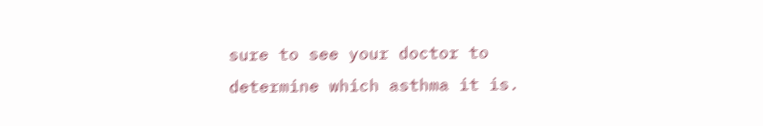sure to see your doctor to determine which asthma it is.